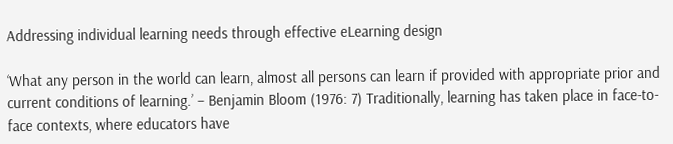Addressing individual learning needs through effective eLearning design

‘What any person in the world can learn, almost all persons can learn if provided with appropriate prior and current conditions of learning.’ – Benjamin Bloom (1976: 7) Traditionally, learning has taken place in face-to-face contexts, where educators have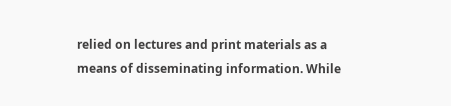relied on lectures and print materials as a means of disseminating information. While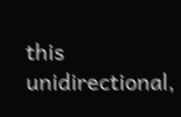this unidirectional,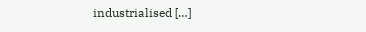industrialised […]